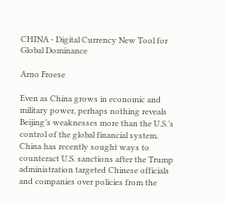CHINA - Digital Currency New Tool for Global Dominance

Arno Froese

Even as China grows in economic and military power, perhaps nothing reveals Beijing’s weaknesses more than the U.S.’s control of the global financial system. China has recently sought ways to counteract U.S. sanctions after the Trump administration targeted Chinese officials and companies over policies from the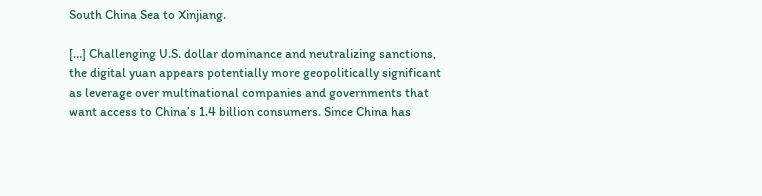South China Sea to Xinjiang.

[…] Challenging U.S. dollar dominance and neutralizing sanctions, the digital yuan appears potentially more geopolitically significant as leverage over multinational companies and governments that want access to China’s 1.4 billion consumers. Since China has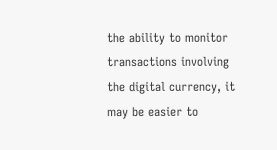the ability to monitor transactions involving the digital currency, it may be easier to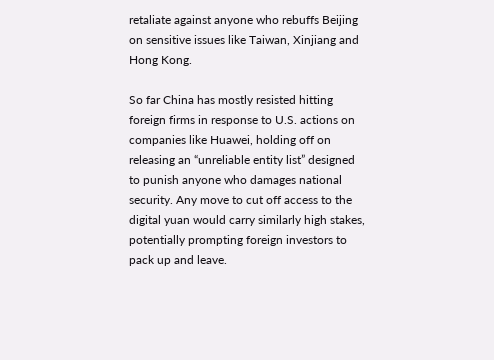retaliate against anyone who rebuffs Beijing on sensitive issues like Taiwan, Xinjiang and Hong Kong.

So far China has mostly resisted hitting foreign firms in response to U.S. actions on companies like Huawei, holding off on releasing an “unreliable entity list” designed to punish anyone who damages national security. Any move to cut off access to the digital yuan would carry similarly high stakes, potentially prompting foreign investors to pack up and leave.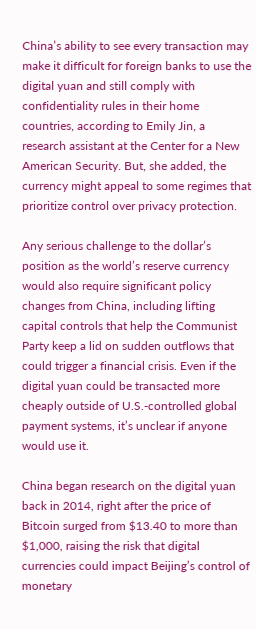China’s ability to see every transaction may make it difficult for foreign banks to use the digital yuan and still comply with confidentiality rules in their home countries, according to Emily Jin, a research assistant at the Center for a New American Security. But, she added, the currency might appeal to some regimes that prioritize control over privacy protection.

Any serious challenge to the dollar’s position as the world’s reserve currency would also require significant policy changes from China, including lifting capital controls that help the Communist Party keep a lid on sudden outflows that could trigger a financial crisis. Even if the digital yuan could be transacted more cheaply outside of U.S.-controlled global payment systems, it’s unclear if anyone would use it.

China began research on the digital yuan back in 2014, right after the price of Bitcoin surged from $13.40 to more than $1,000, raising the risk that digital currencies could impact Beijing’s control of monetary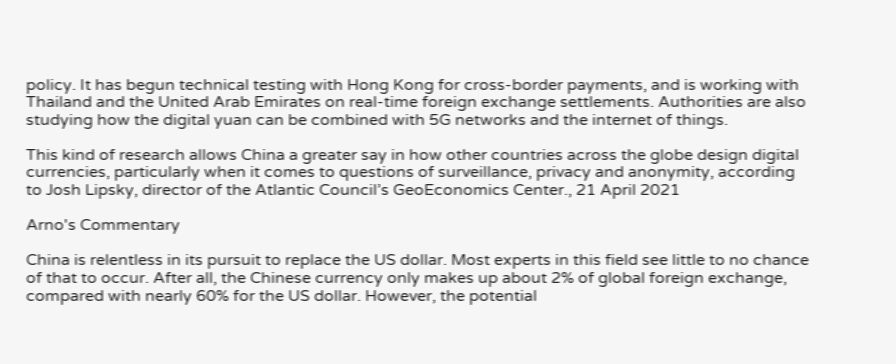policy. It has begun technical testing with Hong Kong for cross-border payments, and is working with Thailand and the United Arab Emirates on real-time foreign exchange settlements. Authorities are also studying how the digital yuan can be combined with 5G networks and the internet of things.

This kind of research allows China a greater say in how other countries across the globe design digital currencies, particularly when it comes to questions of surveillance, privacy and anonymity, according to Josh Lipsky, director of the Atlantic Council’s GeoEconomics Center., 21 April 2021

Arno's Commentary

China is relentless in its pursuit to replace the US dollar. Most experts in this field see little to no chance of that to occur. After all, the Chinese currency only makes up about 2% of global foreign exchange, compared with nearly 60% for the US dollar. However, the potential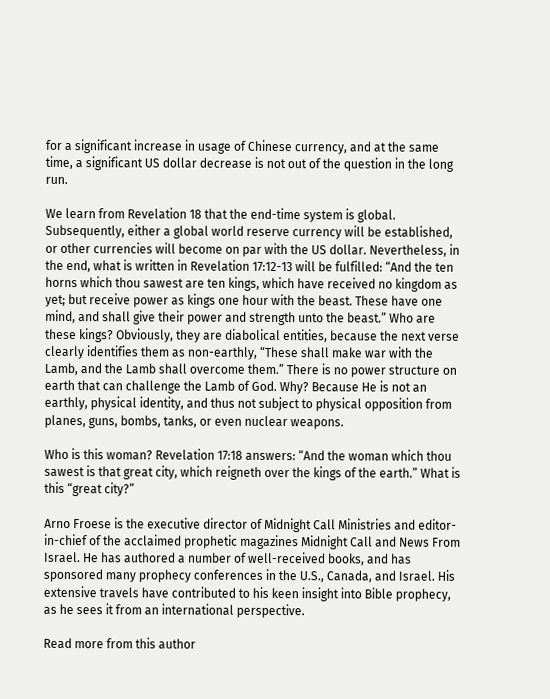for a significant increase in usage of Chinese currency, and at the same time, a significant US dollar decrease is not out of the question in the long run.

We learn from Revelation 18 that the end-time system is global. Subsequently, either a global world reserve currency will be established, or other currencies will become on par with the US dollar. Nevertheless, in the end, what is written in Revelation 17:12-13 will be fulfilled: “And the ten horns which thou sawest are ten kings, which have received no kingdom as yet; but receive power as kings one hour with the beast. These have one mind, and shall give their power and strength unto the beast.” Who are these kings? Obviously, they are diabolical entities, because the next verse clearly identifies them as non-earthly, “These shall make war with the Lamb, and the Lamb shall overcome them.” There is no power structure on earth that can challenge the Lamb of God. Why? Because He is not an earthly, physical identity, and thus not subject to physical opposition from planes, guns, bombs, tanks, or even nuclear weapons.

Who is this woman? Revelation 17:18 answers: “And the woman which thou sawest is that great city, which reigneth over the kings of the earth.” What is this “great city?”

Arno Froese is the executive director of Midnight Call Ministries and editor-in-chief of the acclaimed prophetic magazines Midnight Call and News From Israel. He has authored a number of well-received books, and has sponsored many prophecy conferences in the U.S., Canada, and Israel. His extensive travels have contributed to his keen insight into Bible prophecy, as he sees it from an international perspective.

Read more from this author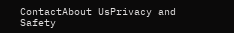ContactAbout UsPrivacy and Safety